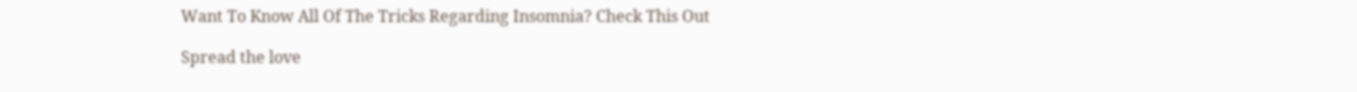Want To Know All Of The Tricks Regarding Insomnia? Check This Out

Spread the love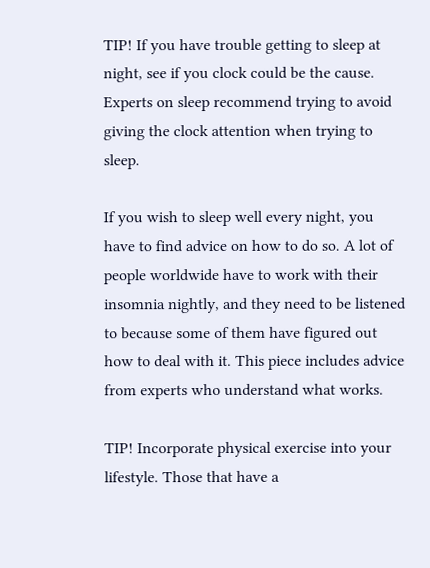TIP! If you have trouble getting to sleep at night, see if you clock could be the cause. Experts on sleep recommend trying to avoid giving the clock attention when trying to sleep.

If you wish to sleep well every night, you have to find advice on how to do so. A lot of people worldwide have to work with their insomnia nightly, and they need to be listened to because some of them have figured out how to deal with it. This piece includes advice from experts who understand what works.

TIP! Incorporate physical exercise into your lifestyle. Those that have a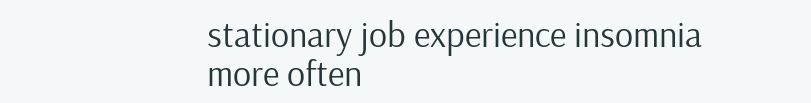stationary job experience insomnia more often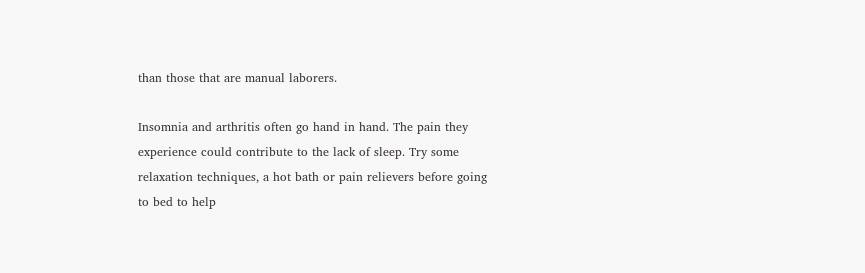than those that are manual laborers.

Insomnia and arthritis often go hand in hand. The pain they experience could contribute to the lack of sleep. Try some relaxation techniques, a hot bath or pain relievers before going to bed to help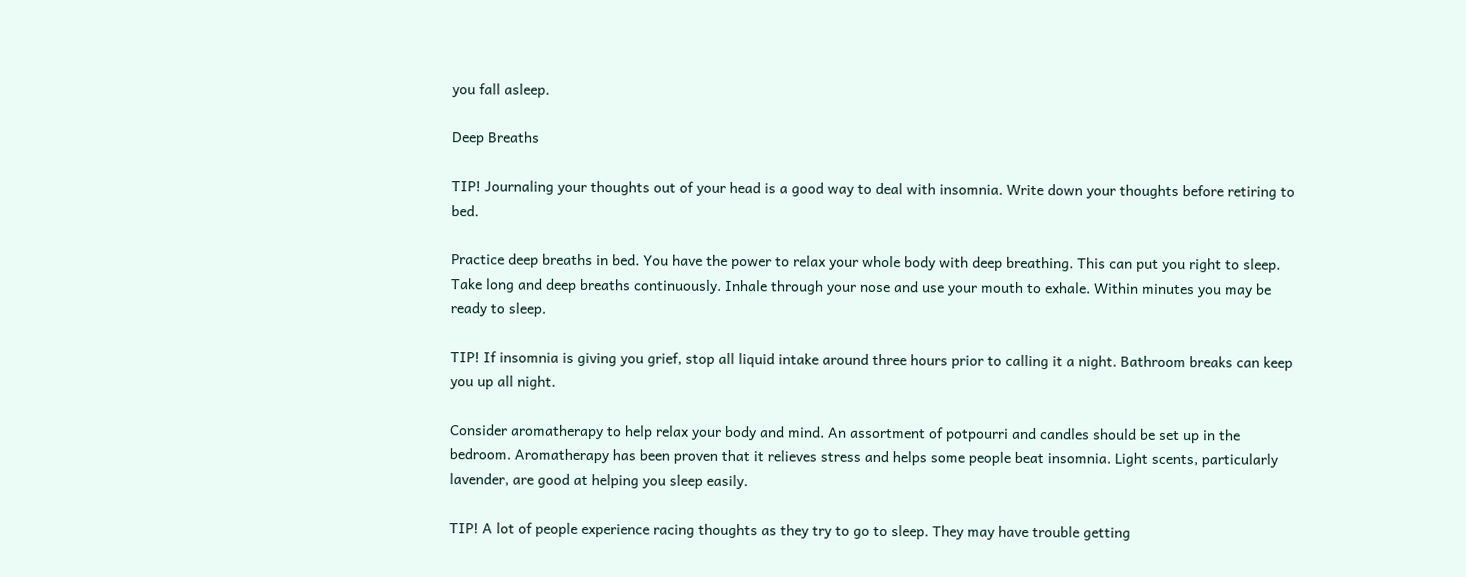you fall asleep.

Deep Breaths

TIP! Journaling your thoughts out of your head is a good way to deal with insomnia. Write down your thoughts before retiring to bed.

Practice deep breaths in bed. You have the power to relax your whole body with deep breathing. This can put you right to sleep. Take long and deep breaths continuously. Inhale through your nose and use your mouth to exhale. Within minutes you may be ready to sleep.

TIP! If insomnia is giving you grief, stop all liquid intake around three hours prior to calling it a night. Bathroom breaks can keep you up all night.

Consider aromatherapy to help relax your body and mind. An assortment of potpourri and candles should be set up in the bedroom. Aromatherapy has been proven that it relieves stress and helps some people beat insomnia. Light scents, particularly lavender, are good at helping you sleep easily.

TIP! A lot of people experience racing thoughts as they try to go to sleep. They may have trouble getting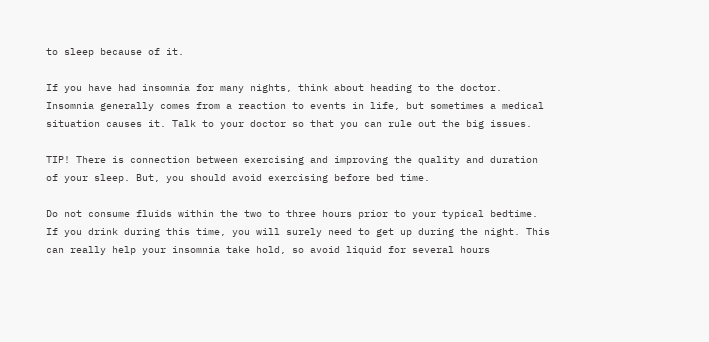to sleep because of it.

If you have had insomnia for many nights, think about heading to the doctor. Insomnia generally comes from a reaction to events in life, but sometimes a medical situation causes it. Talk to your doctor so that you can rule out the big issues.

TIP! There is connection between exercising and improving the quality and duration of your sleep. But, you should avoid exercising before bed time.

Do not consume fluids within the two to three hours prior to your typical bedtime. If you drink during this time, you will surely need to get up during the night. This can really help your insomnia take hold, so avoid liquid for several hours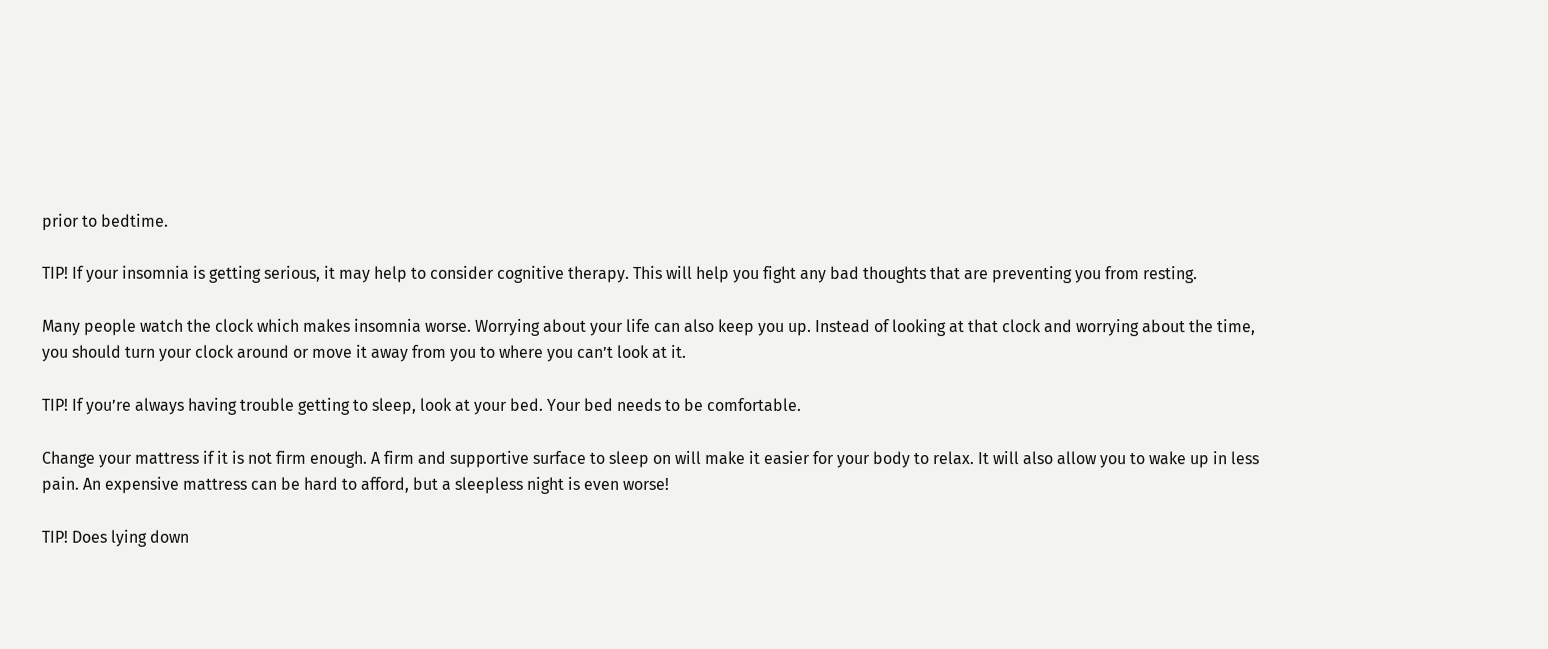prior to bedtime.

TIP! If your insomnia is getting serious, it may help to consider cognitive therapy. This will help you fight any bad thoughts that are preventing you from resting.

Many people watch the clock which makes insomnia worse. Worrying about your life can also keep you up. Instead of looking at that clock and worrying about the time, you should turn your clock around or move it away from you to where you can’t look at it.

TIP! If you’re always having trouble getting to sleep, look at your bed. Your bed needs to be comfortable.

Change your mattress if it is not firm enough. A firm and supportive surface to sleep on will make it easier for your body to relax. It will also allow you to wake up in less pain. An expensive mattress can be hard to afford, but a sleepless night is even worse!

TIP! Does lying down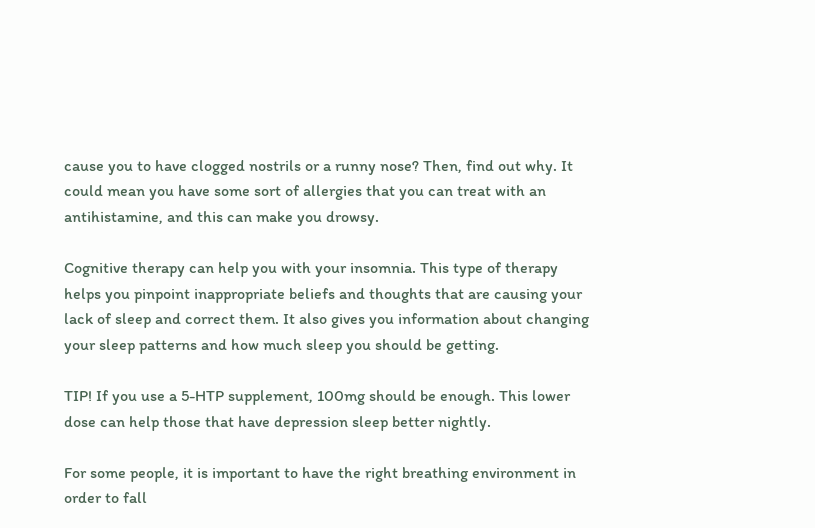cause you to have clogged nostrils or a runny nose? Then, find out why. It could mean you have some sort of allergies that you can treat with an antihistamine, and this can make you drowsy.

Cognitive therapy can help you with your insomnia. This type of therapy helps you pinpoint inappropriate beliefs and thoughts that are causing your lack of sleep and correct them. It also gives you information about changing your sleep patterns and how much sleep you should be getting.

TIP! If you use a 5-HTP supplement, 100mg should be enough. This lower dose can help those that have depression sleep better nightly.

For some people, it is important to have the right breathing environment in order to fall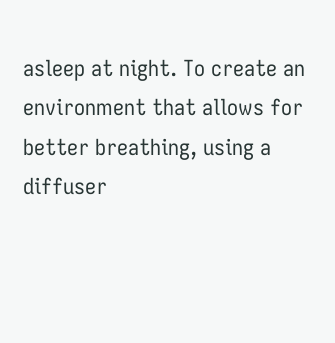asleep at night. To create an environment that allows for better breathing, using a diffuser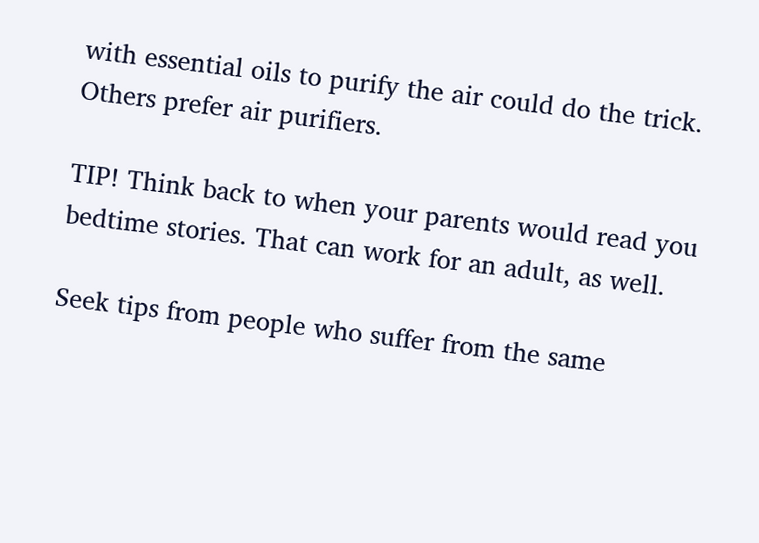with essential oils to purify the air could do the trick. Others prefer air purifiers.

TIP! Think back to when your parents would read you bedtime stories. That can work for an adult, as well.

Seek tips from people who suffer from the same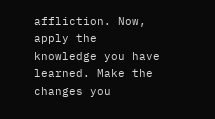affliction. Now, apply the knowledge you have learned. Make the changes you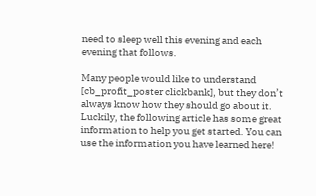need to sleep well this evening and each evening that follows.

Many people would like to understand [cb_profit_poster clickbank], but they don’t always know how they should go about it. Luckily, the following article has some great information to help you get started. You can use the information you have learned here!